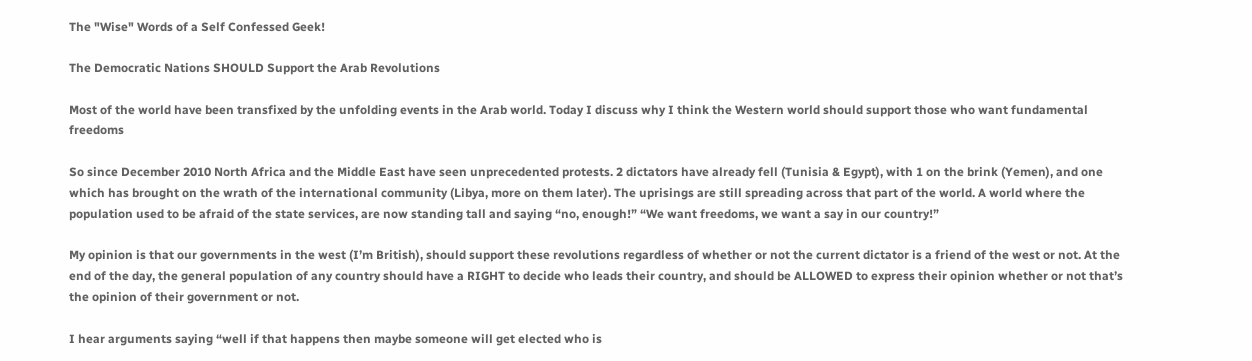The "Wise" Words of a Self Confessed Geek!

The Democratic Nations SHOULD Support the Arab Revolutions

Most of the world have been transfixed by the unfolding events in the Arab world. Today I discuss why I think the Western world should support those who want fundamental freedoms

So since December 2010 North Africa and the Middle East have seen unprecedented protests. 2 dictators have already fell (Tunisia & Egypt), with 1 on the brink (Yemen), and one which has brought on the wrath of the international community (Libya, more on them later). The uprisings are still spreading across that part of the world. A world where the population used to be afraid of the state services, are now standing tall and saying “no, enough!” “We want freedoms, we want a say in our country!”

My opinion is that our governments in the west (I’m British), should support these revolutions regardless of whether or not the current dictator is a friend of the west or not. At the end of the day, the general population of any country should have a RIGHT to decide who leads their country, and should be ALLOWED to express their opinion whether or not that’s the opinion of their government or not.

I hear arguments saying “well if that happens then maybe someone will get elected who is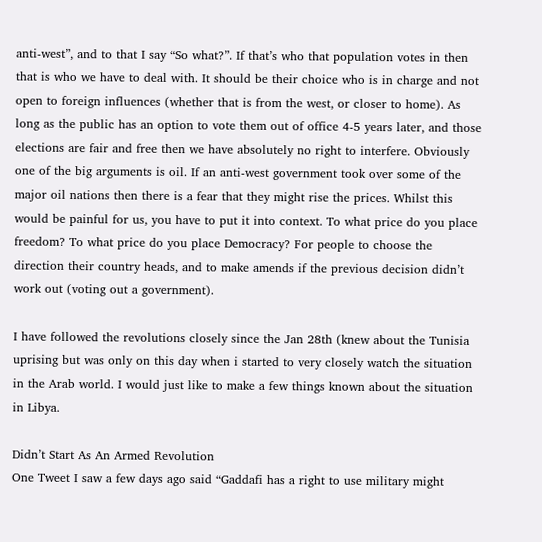anti-west”, and to that I say “So what?”. If that’s who that population votes in then that is who we have to deal with. It should be their choice who is in charge and not open to foreign influences (whether that is from the west, or closer to home). As long as the public has an option to vote them out of office 4-5 years later, and those elections are fair and free then we have absolutely no right to interfere. Obviously one of the big arguments is oil. If an anti-west government took over some of the major oil nations then there is a fear that they might rise the prices. Whilst this would be painful for us, you have to put it into context. To what price do you place freedom? To what price do you place Democracy? For people to choose the direction their country heads, and to make amends if the previous decision didn’t work out (voting out a government).

I have followed the revolutions closely since the Jan 28th (knew about the Tunisia uprising but was only on this day when i started to very closely watch the situation in the Arab world. I would just like to make a few things known about the situation in Libya.

Didn’t Start As An Armed Revolution
One Tweet I saw a few days ago said “Gaddafi has a right to use military might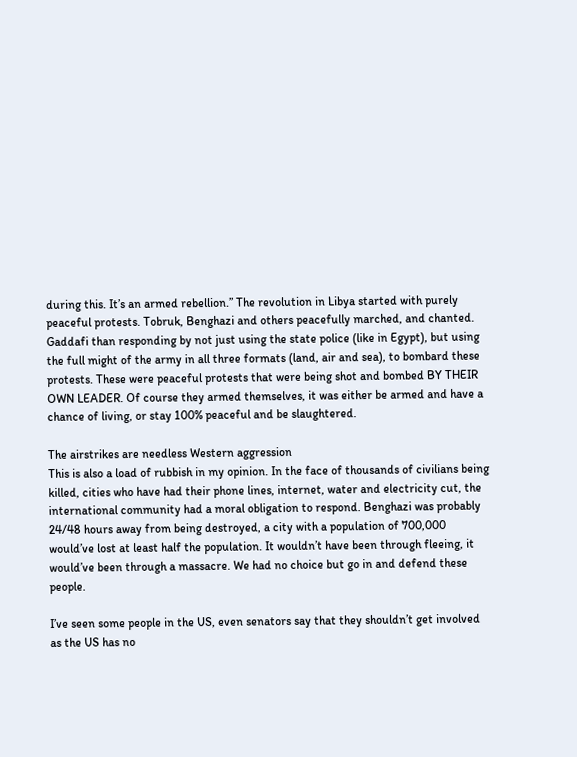during this. It’s an armed rebellion.” The revolution in Libya started with purely peaceful protests. Tobruk, Benghazi and others peacefully marched, and chanted. Gaddafi than responding by not just using the state police (like in Egypt), but using the full might of the army in all three formats (land, air and sea), to bombard these protests. These were peaceful protests that were being shot and bombed BY THEIR OWN LEADER. Of course they armed themselves, it was either be armed and have a chance of living, or stay 100% peaceful and be slaughtered.

The airstrikes are needless Western aggression
This is also a load of rubbish in my opinion. In the face of thousands of civilians being killed, cities who have had their phone lines, internet, water and electricity cut, the international community had a moral obligation to respond. Benghazi was probably 24/48 hours away from being destroyed, a city with a population of 700,000 would’ve lost at least half the population. It wouldn’t have been through fleeing, it would’ve been through a massacre. We had no choice but go in and defend these people.

I’ve seen some people in the US, even senators say that they shouldn’t get involved as the US has no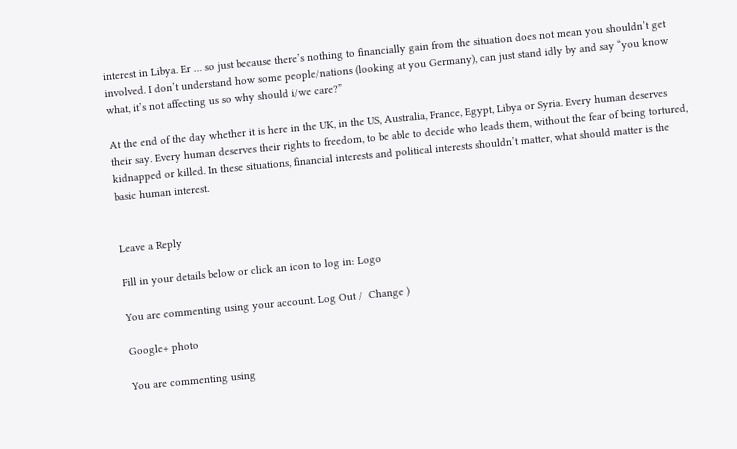interest in Libya. Er … so just because there’s nothing to financially gain from the situation does not mean you shouldn’t get involved. I don’t understand how some people/nations (looking at you Germany), can just stand idly by and say “you know what, it’s not affecting us so why should i/we care?”

At the end of the day whether it is here in the UK, in the US, Australia, France, Egypt, Libya or Syria. Every human deserves their say. Every human deserves their rights to freedom, to be able to decide who leads them, without the fear of being tortured, kidnapped or killed. In these situations, financial interests and political interests shouldn’t matter, what should matter is the basic human interest.


Leave a Reply

Fill in your details below or click an icon to log in: Logo

You are commenting using your account. Log Out /  Change )

Google+ photo

You are commenting using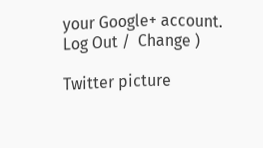your Google+ account. Log Out /  Change )

Twitter picture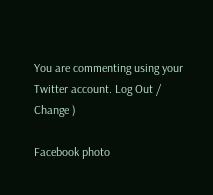You are commenting using your Twitter account. Log Out /  Change )

Facebook photo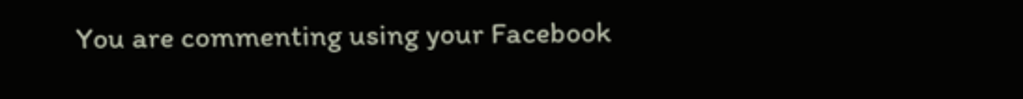You are commenting using your Facebook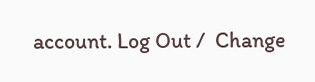account. Log Out /  Change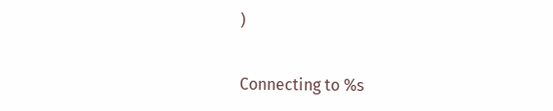)


Connecting to %s